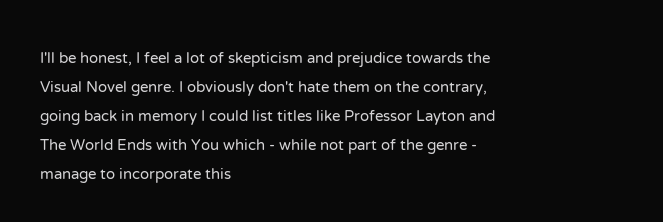I'll be honest, I feel a lot of skepticism and prejudice towards the Visual Novel genre. I obviously don't hate them on the contrary, going back in memory I could list titles like Professor Layton and The World Ends with You which - while not part of the genre - manage to incorporate this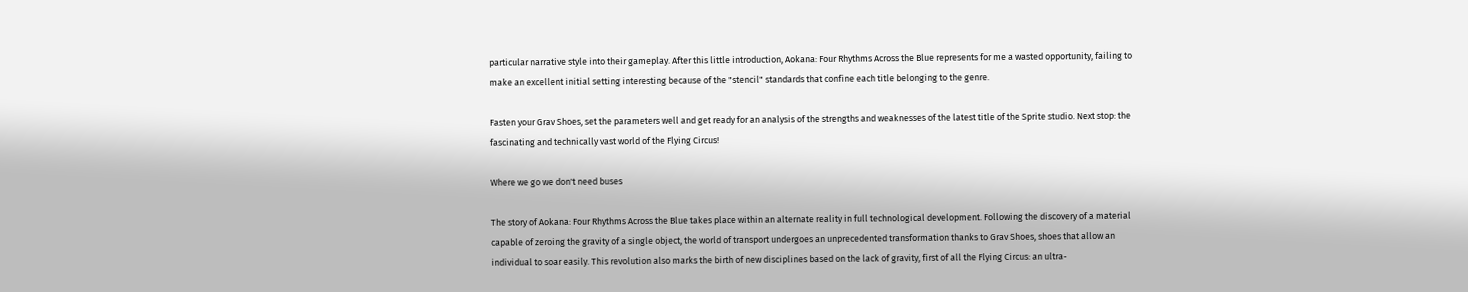particular narrative style into their gameplay. After this little introduction, Aokana: Four Rhythms Across the Blue represents for me a wasted opportunity, failing to make an excellent initial setting interesting because of the "stencil" standards that confine each title belonging to the genre.

Fasten your Grav Shoes, set the parameters well and get ready for an analysis of the strengths and weaknesses of the latest title of the Sprite studio. Next stop: the fascinating and technically vast world of the Flying Circus!

Where we go we don't need buses

The story of Aokana: Four Rhythms Across the Blue takes place within an alternate reality in full technological development. Following the discovery of a material capable of zeroing the gravity of a single object, the world of transport undergoes an unprecedented transformation thanks to Grav Shoes, shoes that allow an individual to soar easily. This revolution also marks the birth of new disciplines based on the lack of gravity, first of all the Flying Circus: an ultra-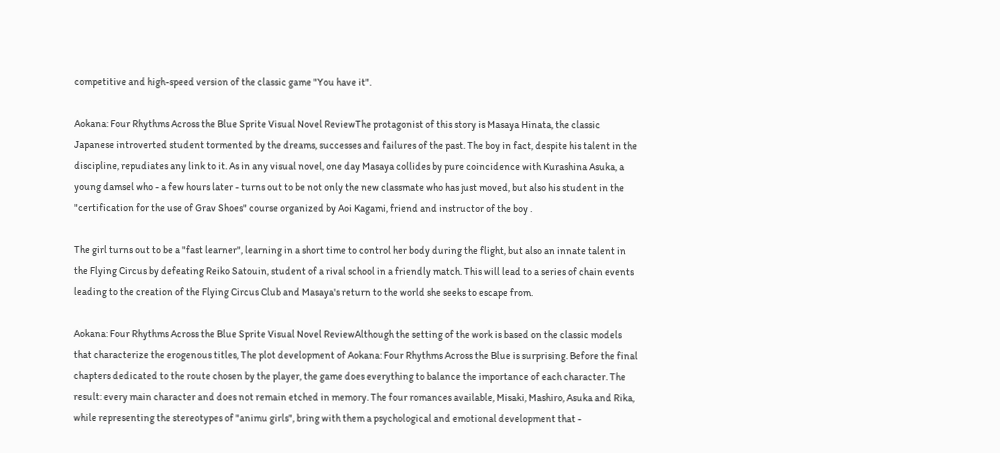competitive and high-speed version of the classic game "You have it".

Aokana: Four Rhythms Across the Blue Sprite Visual Novel ReviewThe protagonist of this story is Masaya Hinata, the classic Japanese introverted student tormented by the dreams, successes and failures of the past. The boy in fact, despite his talent in the discipline, repudiates any link to it. As in any visual novel, one day Masaya collides by pure coincidence with Kurashina Asuka, a young damsel who - a few hours later - turns out to be not only the new classmate who has just moved, but also his student in the "certification for the use of Grav Shoes" course organized by Aoi Kagami, friend and instructor of the boy .

The girl turns out to be a "fast learner", learning in a short time to control her body during the flight, but also an innate talent in the Flying Circus by defeating Reiko Satouin, student of a rival school in a friendly match. This will lead to a series of chain events leading to the creation of the Flying Circus Club and Masaya's return to the world she seeks to escape from.

Aokana: Four Rhythms Across the Blue Sprite Visual Novel ReviewAlthough the setting of the work is based on the classic models that characterize the erogenous titles, The plot development of Aokana: Four Rhythms Across the Blue is surprising. Before the final chapters dedicated to the route chosen by the player, the game does everything to balance the importance of each character. The result: every main character and does not remain etched in memory. The four romances available, Misaki, Mashiro, Asuka and Rika, while representing the stereotypes of "animu girls", bring with them a psychological and emotional development that -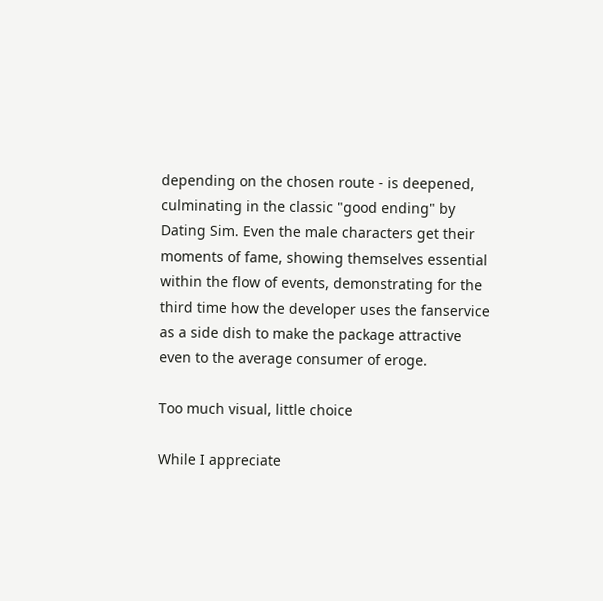depending on the chosen route - is deepened, culminating in the classic "good ending" by Dating Sim. Even the male characters get their moments of fame, showing themselves essential within the flow of events, demonstrating for the third time how the developer uses the fanservice as a side dish to make the package attractive even to the average consumer of eroge.

Too much visual, little choice

While I appreciate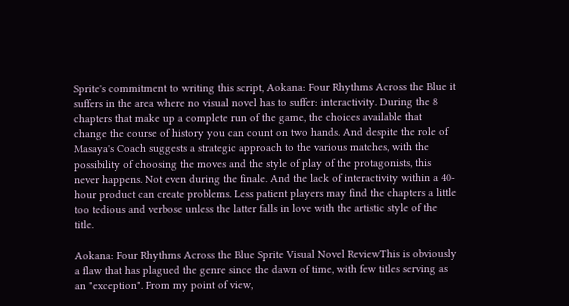Sprite's commitment to writing this script, Aokana: Four Rhythms Across the Blue it suffers in the area where no visual novel has to suffer: interactivity. During the 8 chapters that make up a complete run of the game, the choices available that change the course of history you can count on two hands. And despite the role of Masaya's Coach suggests a strategic approach to the various matches, with the possibility of choosing the moves and the style of play of the protagonists, this never happens. Not even during the finale. And the lack of interactivity within a 40-hour product can create problems. Less patient players may find the chapters a little too tedious and verbose unless the latter falls in love with the artistic style of the title.

Aokana: Four Rhythms Across the Blue Sprite Visual Novel ReviewThis is obviously a flaw that has plagued the genre since the dawn of time, with few titles serving as an "exception". From my point of view,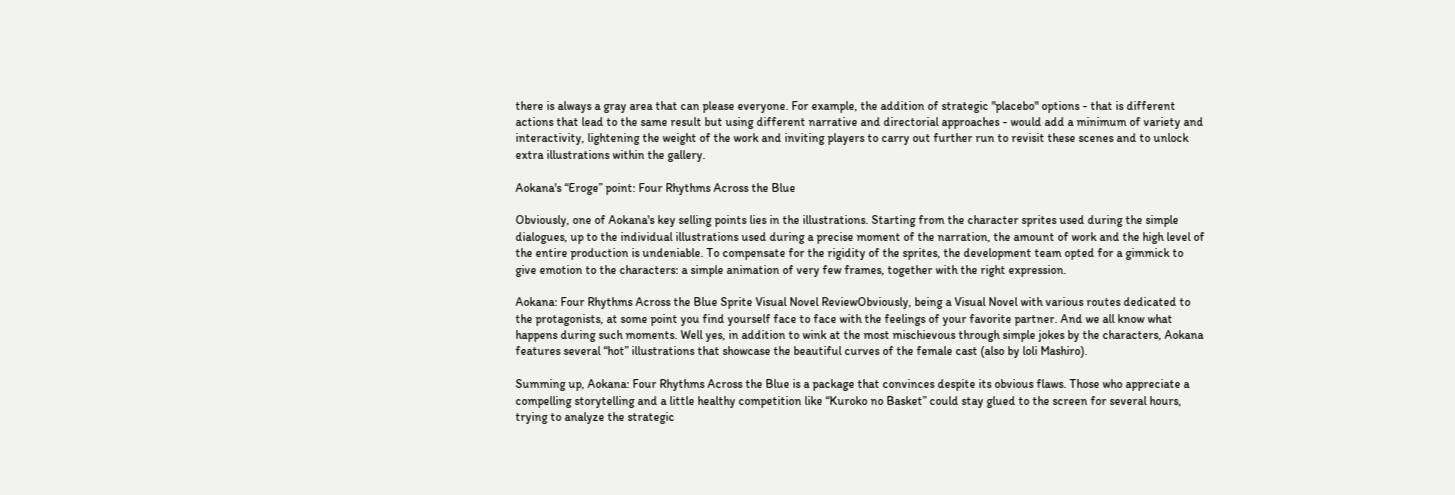there is always a gray area that can please everyone. For example, the addition of strategic "placebo" options - that is different actions that lead to the same result but using different narrative and directorial approaches - would add a minimum of variety and interactivity, lightening the weight of the work and inviting players to carry out further run to revisit these scenes and to unlock extra illustrations within the gallery.

Aokana's “Eroge” point: Four Rhythms Across the Blue

Obviously, one of Aokana's key selling points lies in the illustrations. Starting from the character sprites used during the simple dialogues, up to the individual illustrations used during a precise moment of the narration, the amount of work and the high level of the entire production is undeniable. To compensate for the rigidity of the sprites, the development team opted for a gimmick to give emotion to the characters: a simple animation of very few frames, together with the right expression.

Aokana: Four Rhythms Across the Blue Sprite Visual Novel ReviewObviously, being a Visual Novel with various routes dedicated to the protagonists, at some point you find yourself face to face with the feelings of your favorite partner. And we all know what happens during such moments. Well yes, in addition to wink at the most mischievous through simple jokes by the characters, Aokana features several “hot” illustrations that showcase the beautiful curves of the female cast (also by loli Mashiro).

Summing up, Aokana: Four Rhythms Across the Blue is a package that convinces despite its obvious flaws. Those who appreciate a compelling storytelling and a little healthy competition like “Kuroko no Basket” could stay glued to the screen for several hours, trying to analyze the strategic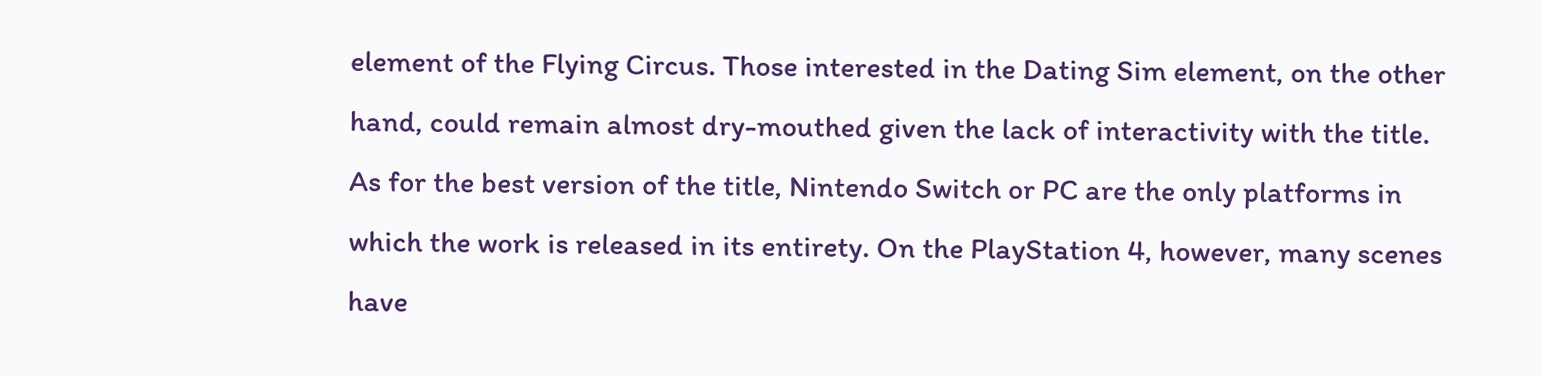element of the Flying Circus. Those interested in the Dating Sim element, on the other hand, could remain almost dry-mouthed given the lack of interactivity with the title. As for the best version of the title, Nintendo Switch or PC are the only platforms in which the work is released in its entirety. On the PlayStation 4, however, many scenes have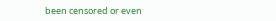been censored or even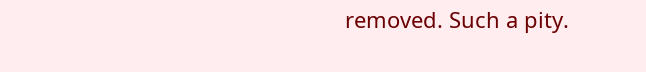removed. Such a pity.